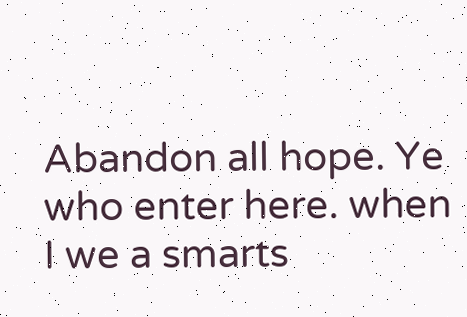Abandon all hope. Ye who enter here. when I we a smarts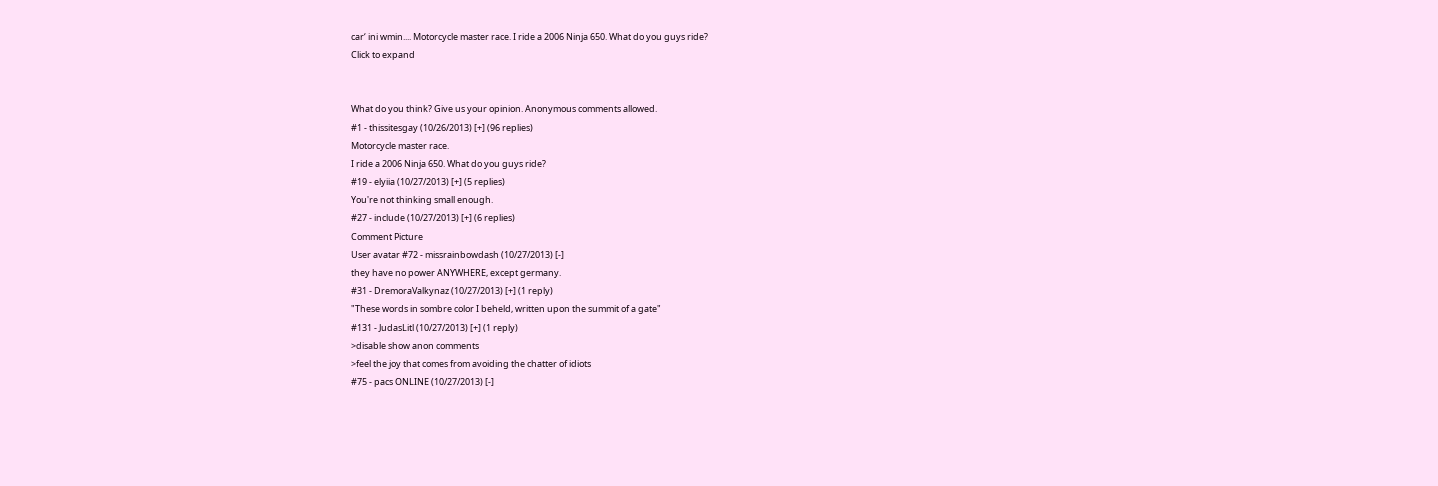car‘ ini wmin.... Motorcycle master race. I ride a 2006 Ninja 650. What do you guys ride?
Click to expand


What do you think? Give us your opinion. Anonymous comments allowed.
#1 - thissitesgay (10/26/2013) [+] (96 replies)
Motorcycle master race.
I ride a 2006 Ninja 650. What do you guys ride?
#19 - elyiia (10/27/2013) [+] (5 replies)
You're not thinking small enough.
#27 - include (10/27/2013) [+] (6 replies)
Comment Picture
User avatar #72 - missrainbowdash (10/27/2013) [-]
they have no power ANYWHERE, except germany.
#31 - DremoraValkynaz (10/27/2013) [+] (1 reply)
"These words in sombre color I beheld, written upon the summit of a gate"
#131 - JudasLitl (10/27/2013) [+] (1 reply)
>disable show anon comments
>feel the joy that comes from avoiding the chatter of idiots
#75 - pacs ONLINE (10/27/2013) [-]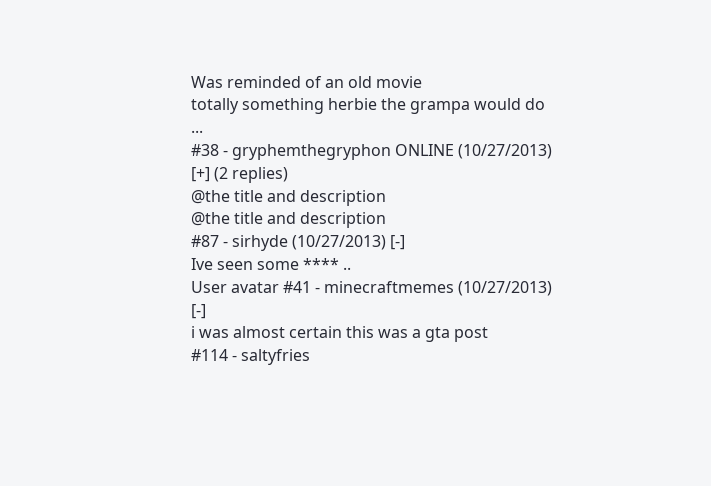Was reminded of an old movie
totally something herbie the grampa would do ...
#38 - gryphemthegryphon ONLINE (10/27/2013) [+] (2 replies)
@the title and description
@the title and description
#87 - sirhyde (10/27/2013) [-]
Ive seen some **** ..
User avatar #41 - minecraftmemes (10/27/2013) [-]
i was almost certain this was a gta post
#114 - saltyfries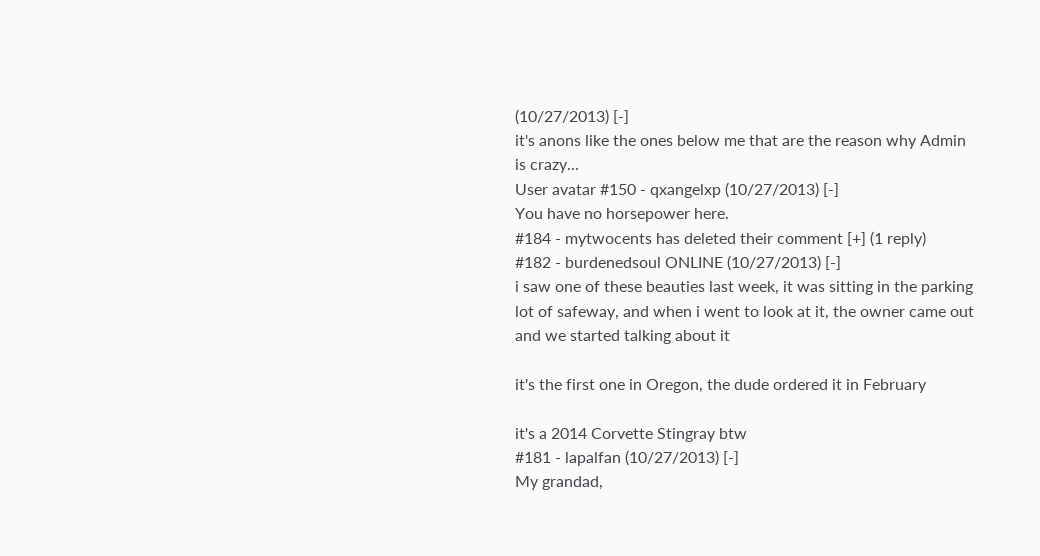(10/27/2013) [-]
it's anons like the ones below me that are the reason why Admin is crazy...
User avatar #150 - qxangelxp (10/27/2013) [-]
You have no horsepower here.
#184 - mytwocents has deleted their comment [+] (1 reply)
#182 - burdenedsoul ONLINE (10/27/2013) [-]
i saw one of these beauties last week, it was sitting in the parking lot of safeway, and when i went to look at it, the owner came out and we started talking about it

it's the first one in Oregon, the dude ordered it in February

it's a 2014 Corvette Stingray btw
#181 - lapalfan (10/27/2013) [-]
My grandad,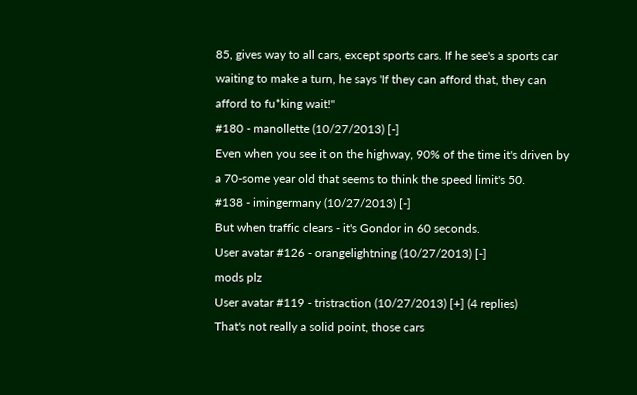85, gives way to all cars, except sports cars. If he see's a sports car waiting to make a turn, he says 'If they can afford that, they can afford to fu*king wait!"
#180 - manollette (10/27/2013) [-]
Even when you see it on the highway, 90% of the time it's driven by a 70-some year old that seems to think the speed limit's 50.
#138 - imingermany (10/27/2013) [-]
But when traffic clears - it's Gondor in 60 seconds.
User avatar #126 - orangelightning (10/27/2013) [-]
mods plz
User avatar #119 - tristraction (10/27/2013) [+] (4 replies)
That's not really a solid point, those cars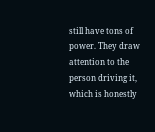still have tons of power. They draw attention to the person driving it, which is honestly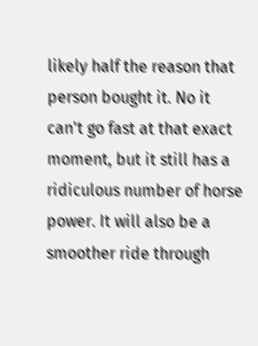likely half the reason that person bought it. No it can't go fast at that exact moment, but it still has a ridiculous number of horse power. It will also be a smoother ride through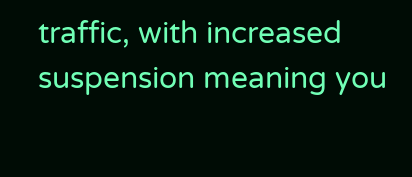traffic, with increased suspension meaning you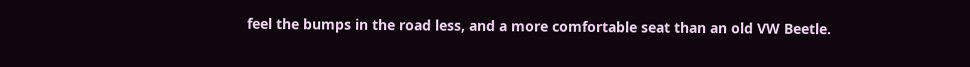feel the bumps in the road less, and a more comfortable seat than an old VW Beetle.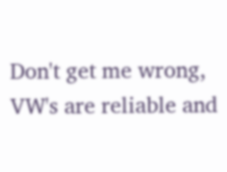Don't get me wrong, VW's are reliable and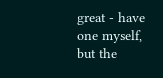great - have one myself, but the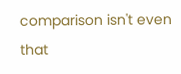comparison isn't even that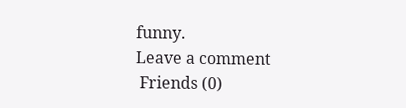funny.
Leave a comment
 Friends (0)